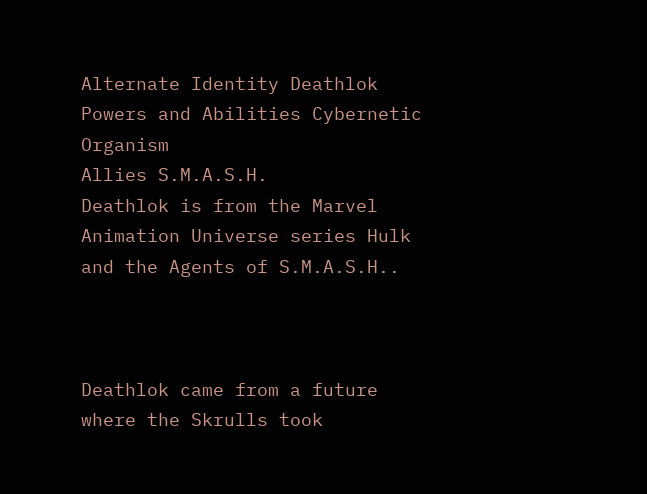Alternate Identity Deathlok
Powers and Abilities Cybernetic Organism
Allies S.M.A.S.H.
Deathlok is from the Marvel Animation Universe series Hulk and the Agents of S.M.A.S.H..



Deathlok came from a future where the Skrulls took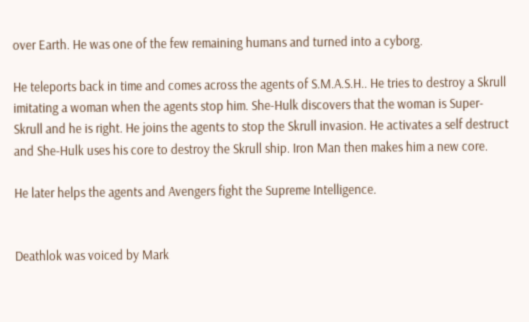over Earth. He was one of the few remaining humans and turned into a cyborg.

He teleports back in time and comes across the agents of S.M.A.S.H.. He tries to destroy a Skrull imitating a woman when the agents stop him. She-Hulk discovers that the woman is Super-Skrull and he is right. He joins the agents to stop the Skrull invasion. He activates a self destruct and She-Hulk uses his core to destroy the Skrull ship. Iron Man then makes him a new core.

He later helps the agents and Avengers fight the Supreme Intelligence.


Deathlok was voiced by Mark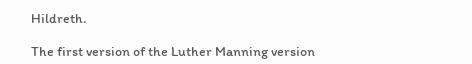Hildreth.

The first version of the Luther Manning version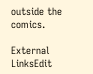outside the comics.

External LinksEdit